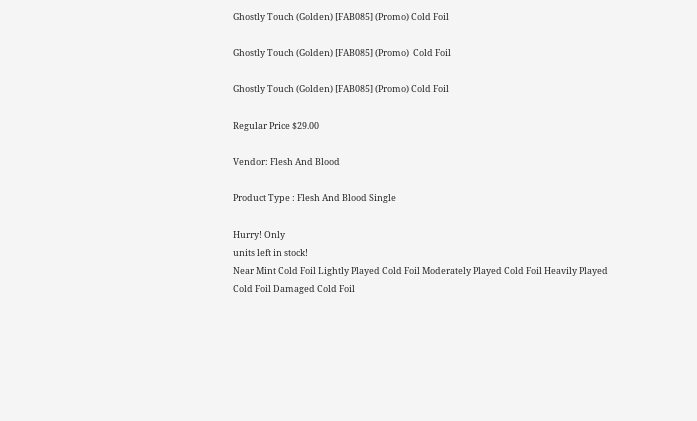Ghostly Touch (Golden) [FAB085] (Promo) Cold Foil

Ghostly Touch (Golden) [FAB085] (Promo)  Cold Foil

Ghostly Touch (Golden) [FAB085] (Promo) Cold Foil

Regular Price $29.00

Vendor: Flesh And Blood

Product Type : Flesh And Blood Single

Hurry! Only
units left in stock!
Near Mint Cold Foil Lightly Played Cold Foil Moderately Played Cold Foil Heavily Played Cold Foil Damaged Cold Foil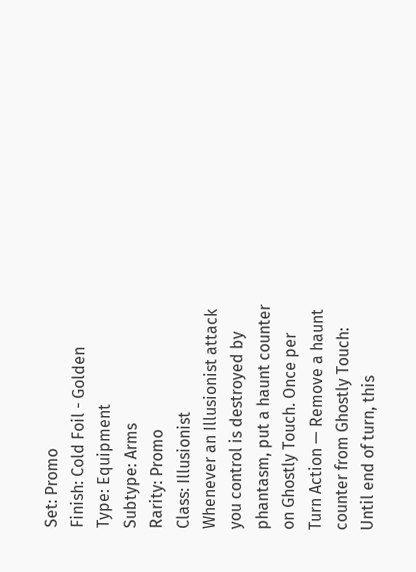Set: Promo
Finish: Cold Foil - Golden
Type: Equipment
Subtype: Arms
Rarity: Promo
Class: Illusionist
Whenever an Illusionist attack you control is destroyed by phantasm, put a haunt counter on Ghostly Touch. Once per Turn Action — Remove a haunt counter from Ghostly Touch: Until end of turn, this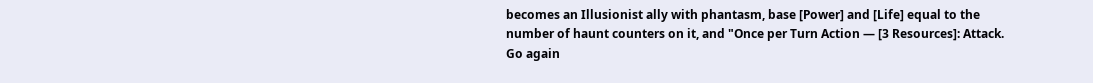becomes an Illusionist ally with phantasm, base [Power] and [Life] equal to the number of haunt counters on it, and "Once per Turn Action — [3 Resources]: Attack. Go again